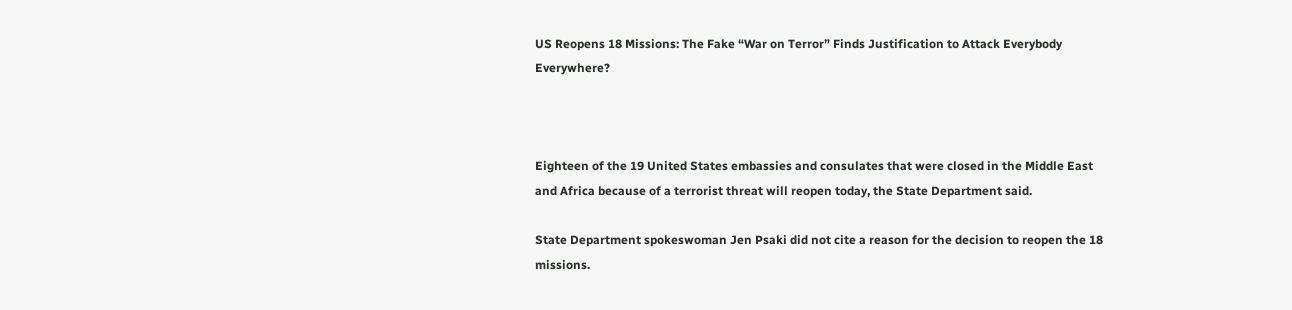US Reopens 18 Missions: The Fake “War on Terror” Finds Justification to Attack Everybody Everywhere?



Eighteen of the 19 United States embassies and consulates that were closed in the Middle East and Africa because of a terrorist threat will reopen today, the State Department said.

State Department spokeswoman Jen Psaki did not cite a reason for the decision to reopen the 18 missions.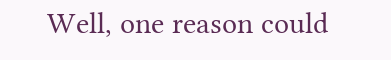Well, one reason could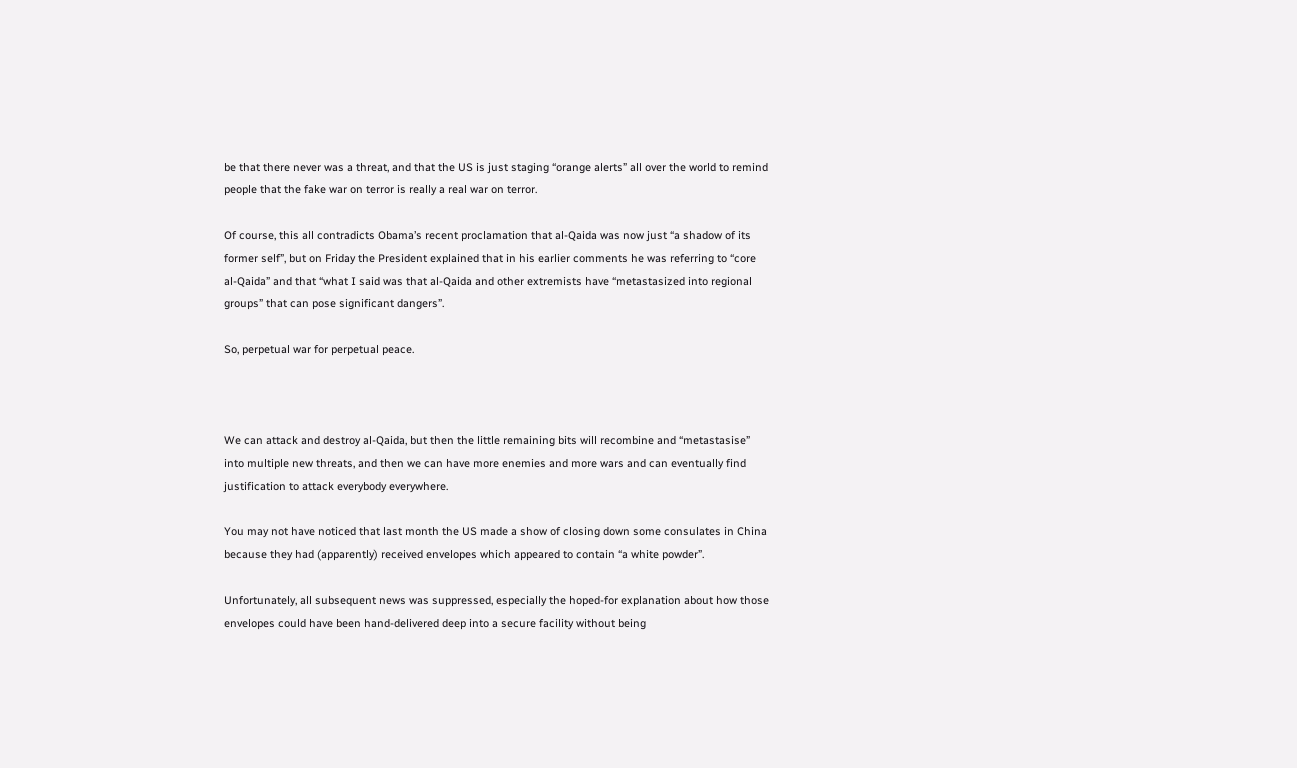be that there never was a threat, and that the US is just staging “orange alerts” all over the world to remind people that the fake war on terror is really a real war on terror.

Of course, this all contradicts Obama’s recent proclamation that al-Qaida was now just “a shadow of its former self”, but on Friday the President explained that in his earlier comments he was referring to “core al-Qaida” and that “what I said was that al-Qaida and other extremists have “metastasized into regional groups” that can pose significant dangers”.

So, perpetual war for perpetual peace.



We can attack and destroy al-Qaida, but then the little remaining bits will recombine and “metastasise” into multiple new threats, and then we can have more enemies and more wars and can eventually find justification to attack everybody everywhere.

You may not have noticed that last month the US made a show of closing down some consulates in China because they had (apparently) received envelopes which appeared to contain “a white powder”.

Unfortunately, all subsequent news was suppressed, especially the hoped-for explanation about how those envelopes could have been hand-delivered deep into a secure facility without being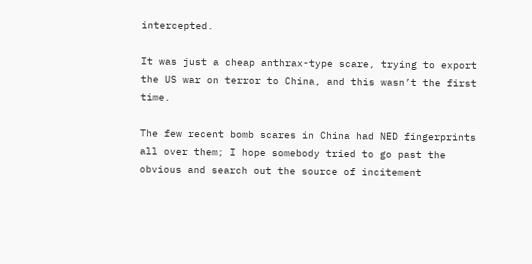intercepted.

It was just a cheap anthrax-type scare, trying to export the US war on terror to China, and this wasn’t the first time.

The few recent bomb scares in China had NED fingerprints all over them; I hope somebody tried to go past the obvious and search out the source of incitement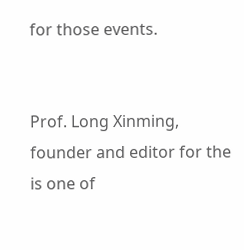for those events.


Prof. Long Xinming, founder and editor for the is one of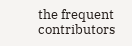the frequent contributors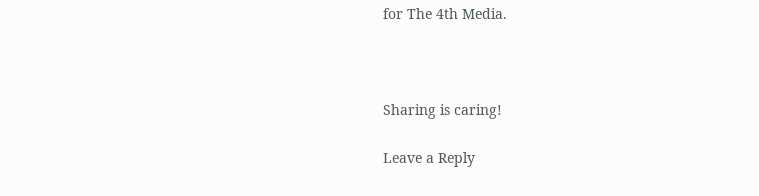for The 4th Media.



Sharing is caring!

Leave a Reply